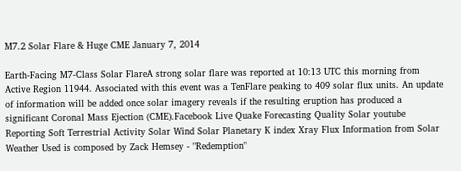M7.2 Solar Flare & Huge CME January 7, 2014

Earth-Facing M7-Class Solar FlareA strong solar flare was reported at 10:13 UTC this morning from Active Region 11944. Associated with this event was a TenFlare peaking to 409 solar flux units. An update of information will be added once solar imagery reveals if the resulting eruption has produced a significant Coronal Mass Ejection (CME).Facebook Live Quake Forecasting Quality Solar youtube Reporting Soft Terrestrial Activity Solar Wind Solar Planetary K index Xray Flux Information from Solar Weather Used is composed by Zack Hemsey - "Redemption"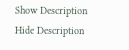Show Description Hide Description